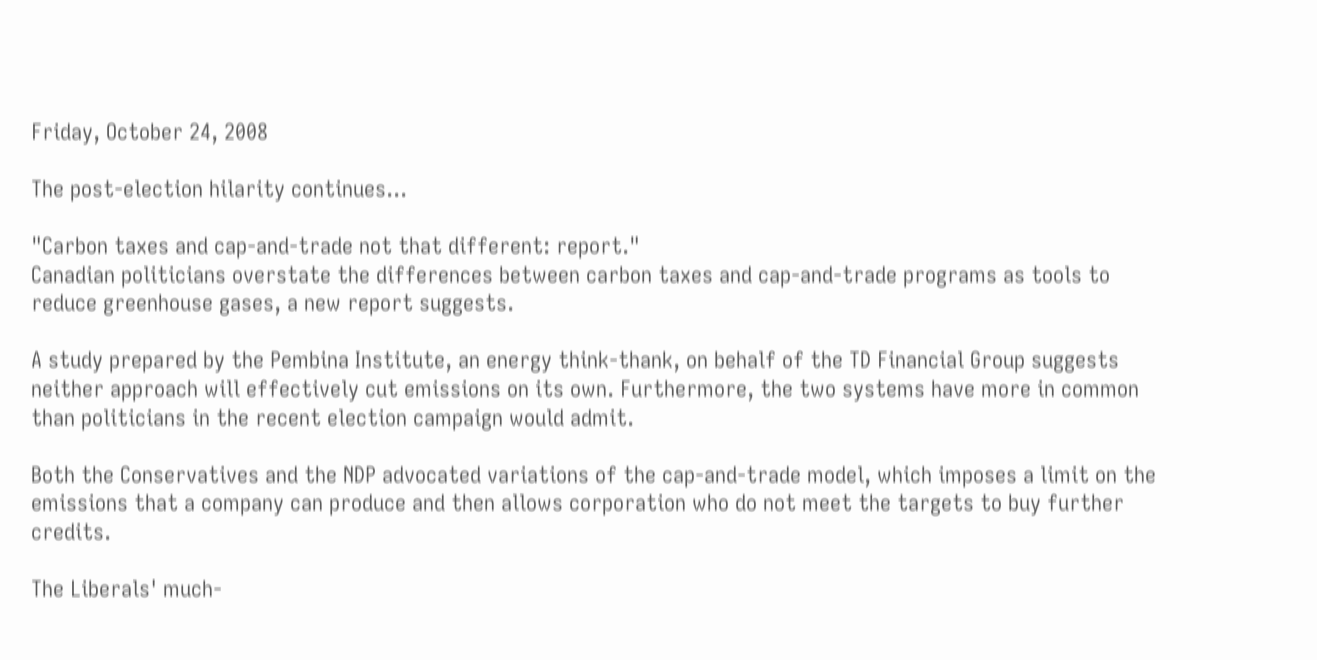Friday, October 24, 2008

The post-election hilarity continues...

"Carbon taxes and cap-and-trade not that different: report."
Canadian politicians overstate the differences between carbon taxes and cap-and-trade programs as tools to reduce greenhouse gases, a new report suggests.

A study prepared by the Pembina Institute, an energy think-thank, on behalf of the TD Financial Group suggests neither approach will effectively cut emissions on its own. Furthermore, the two systems have more in common than politicians in the recent election campaign would admit.

Both the Conservatives and the NDP advocated variations of the cap-and-trade model, which imposes a limit on the emissions that a company can produce and then allows corporation who do not meet the targets to buy further credits.

The Liberals' much-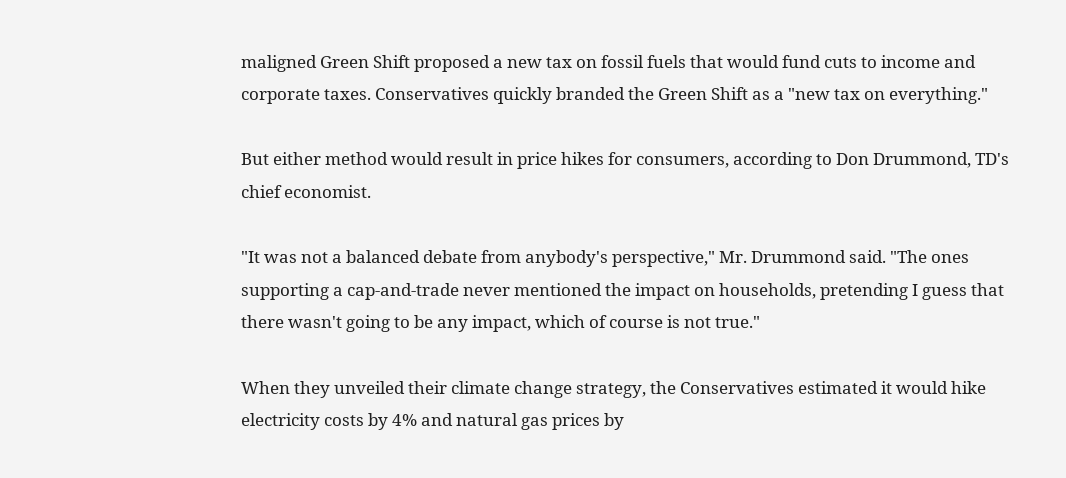maligned Green Shift proposed a new tax on fossil fuels that would fund cuts to income and corporate taxes. Conservatives quickly branded the Green Shift as a "new tax on everything."

But either method would result in price hikes for consumers, according to Don Drummond, TD's chief economist.

"It was not a balanced debate from anybody's perspective," Mr. Drummond said. "The ones supporting a cap-and-trade never mentioned the impact on households, pretending I guess that there wasn't going to be any impact, which of course is not true."

When they unveiled their climate change strategy, the Conservatives estimated it would hike electricity costs by 4% and natural gas prices by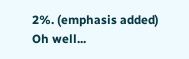2%. (emphasis added)
Oh well...